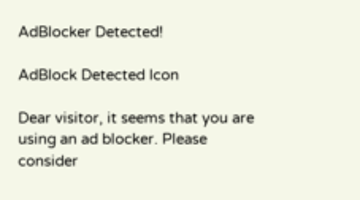AdBlocker Detected!

AdBlock Detected Icon

Dear visitor, it seems that you are using an ad blocker. Please consider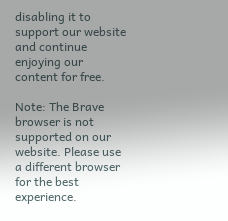disabling it to support our website and continue enjoying our content for free.

Note: The Brave browser is not supported on our website. Please use a different browser for the best experience.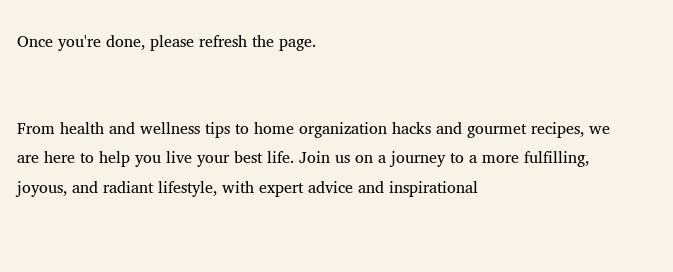Once you're done, please refresh the page.


From health and wellness tips to home organization hacks and gourmet recipes, we are here to help you live your best life. Join us on a journey to a more fulfilling, joyous, and radiant lifestyle, with expert advice and inspirational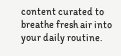content curated to breathe fresh air into your daily routine.